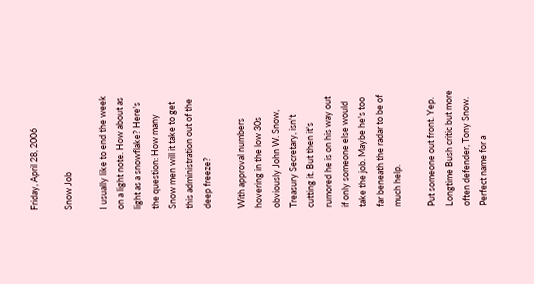Friday, April 28, 2006

Snow Job

I usually like to end the week on a light note. How about as light as a snowflake? Here's the question: How many Snow men will it take to get this administration out of the deep freeze?

With approval numbers hovering in the low 30s obviously John W. Snow, Treasury Secretary, isn't cutting it. But then it's rumored he is on his way out if only someone else would take the job. Maybe he's too far beneath the radar to be of much help.

Put someone out front. Yep. Longtime Bush critic but more often defender, Tony Snow. Perfect name for a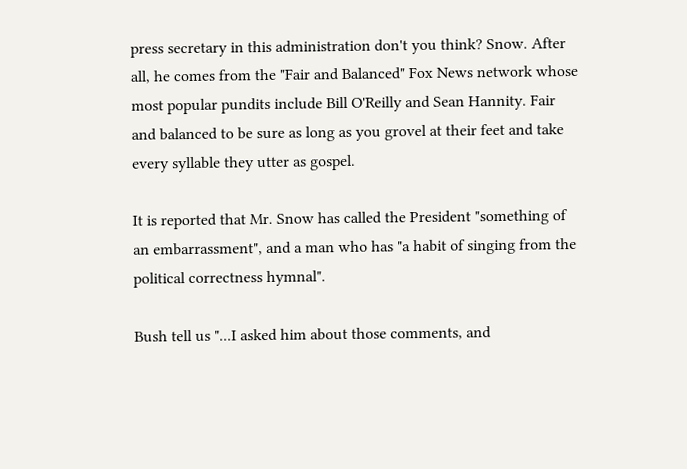press secretary in this administration don't you think? Snow. After all, he comes from the "Fair and Balanced" Fox News network whose most popular pundits include Bill O'Reilly and Sean Hannity. Fair and balanced to be sure as long as you grovel at their feet and take every syllable they utter as gospel.

It is reported that Mr. Snow has called the President "something of an embarrassment", and a man who has "a habit of singing from the political correctness hymnal".

Bush tell us "...I asked him about those comments, and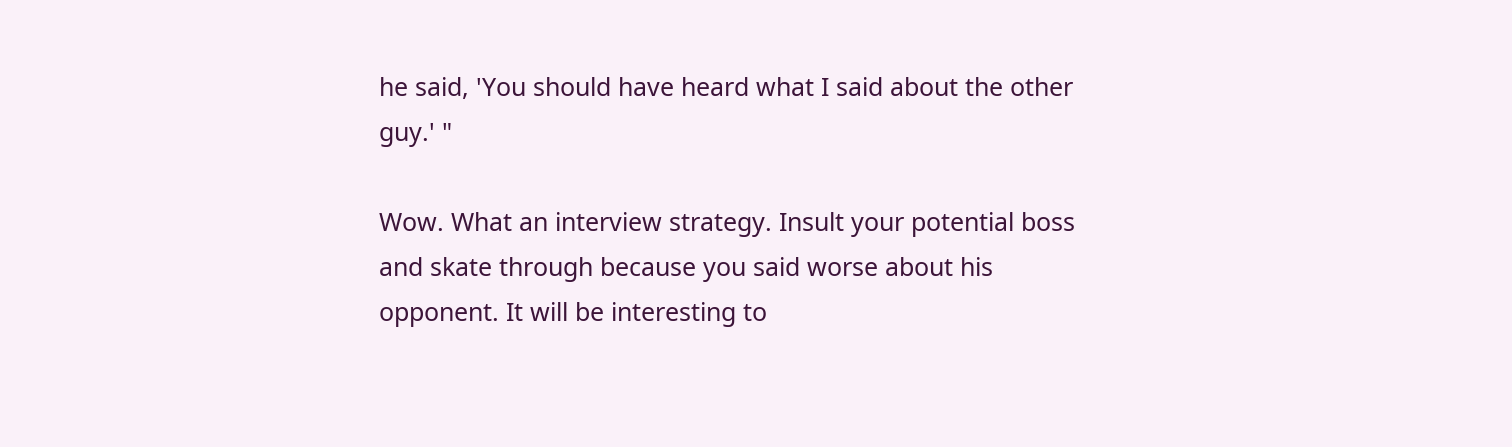he said, 'You should have heard what I said about the other guy.' "

Wow. What an interview strategy. Insult your potential boss and skate through because you said worse about his opponent. It will be interesting to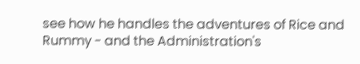see how he handles the adventures of Rice and Rummy - and the Administration's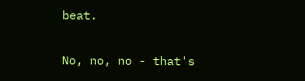beat.

No, no, no - that's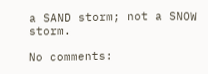a SAND storm; not a SNOW storm.

No comments: